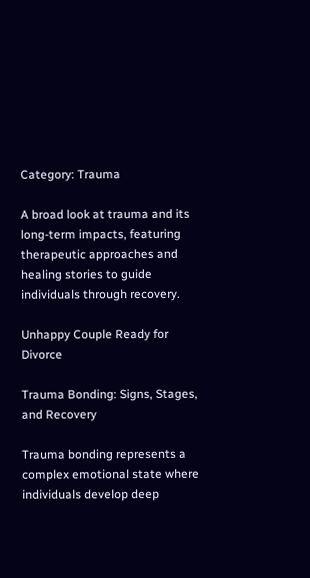Category: Trauma

A broad look at trauma and its long-term impacts, featuring therapeutic approaches and healing stories to guide individuals through recovery.

Unhappy Couple Ready for Divorce

Trauma Bonding: Signs, Stages, and Recovery

Trauma bonding represents a complex emotional state where individuals develop deep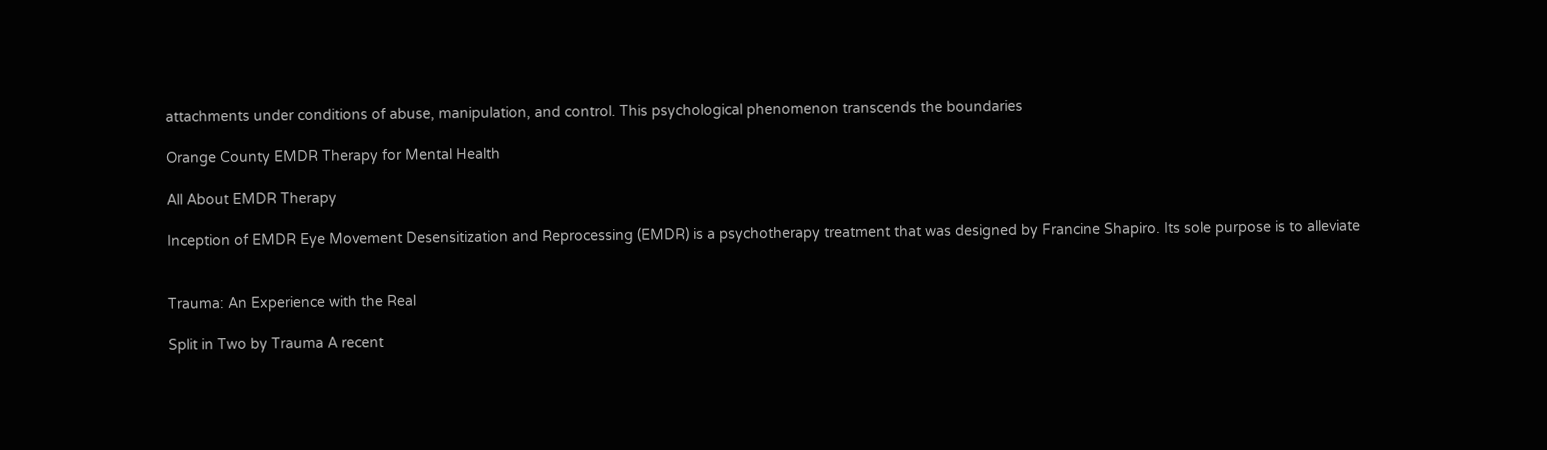attachments under conditions of abuse, manipulation, and control. This psychological phenomenon transcends the boundaries

Orange County EMDR Therapy for Mental Health

All About EMDR Therapy

Inception of EMDR Eye Movement Desensitization and Reprocessing (EMDR) is a psychotherapy treatment that was designed by Francine Shapiro. Its sole purpose is to alleviate


Trauma: An Experience with the Real

Split in Two by Trauma A recent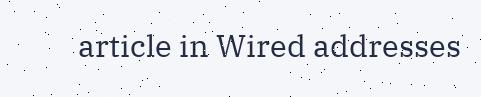article in Wired addresses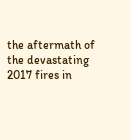the aftermath of the devastating 2017 fires in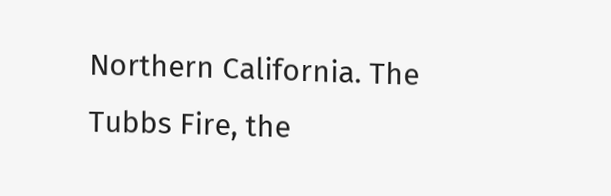Northern California. The Tubbs Fire, the